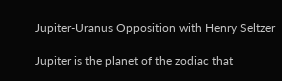Jupiter-Uranus Opposition with Henry Seltzer

Jupiter is the planet of the zodiac that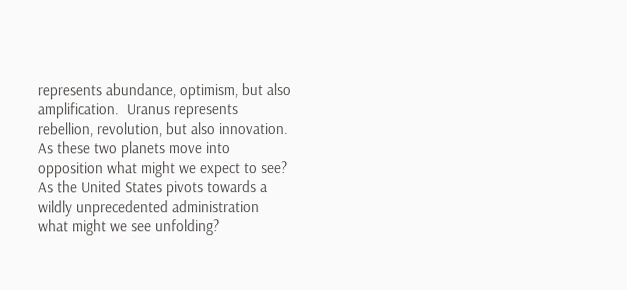represents abundance, optimism, but also amplification.  Uranus represents rebellion, revolution, but also innovation.  As these two planets move into opposition what might we expect to see?  As the United States pivots towards a wildly unprecedented administration what might we see unfolding?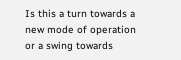Is this a turn towards a new mode of operation or a swing towards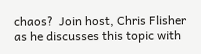chaos?  Join host, Chris Flisher as he discusses this topic with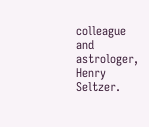colleague and astrologer, Henry Seltzer.